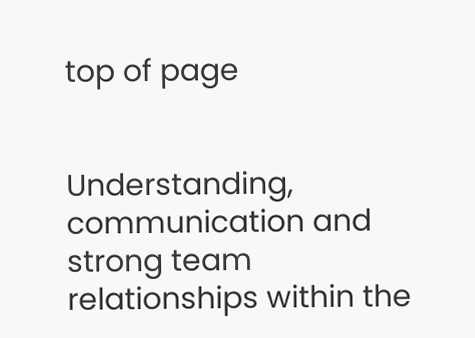top of page


Understanding, communication and strong team relationships within the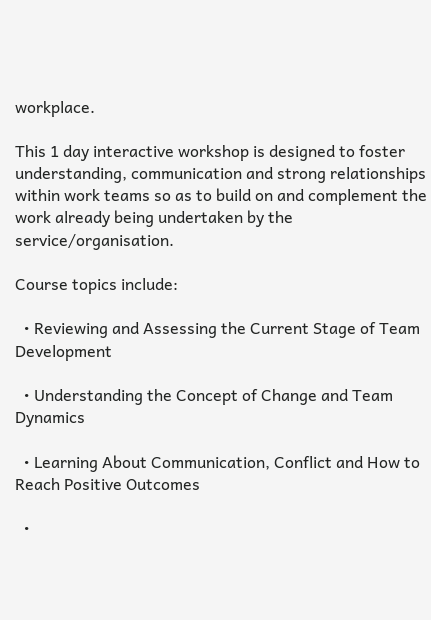workplace.

This 1 day interactive workshop is designed to foster understanding, communication and strong relationships within work teams so as to build on and complement the work already being undertaken by the service/organisation.

Course topics include:

  • Reviewing and Assessing the Current Stage of Team Development

  • Understanding the Concept of Change and Team Dynamics

  • Learning About Communication, Conflict and How to Reach Positive Outcomes

  •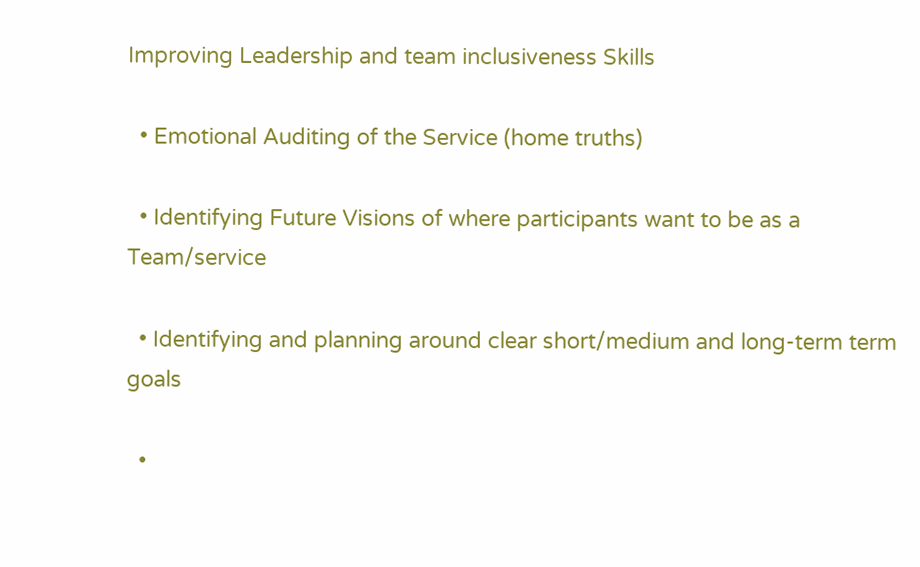Improving Leadership and team inclusiveness Skills

  • Emotional Auditing of the Service (home truths)

  • Identifying Future Visions of where participants want to be as a Team/service

  • Identifying and planning around clear short/medium and long-term term goals

  •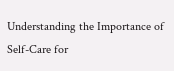Understanding the Importance of Self-Care for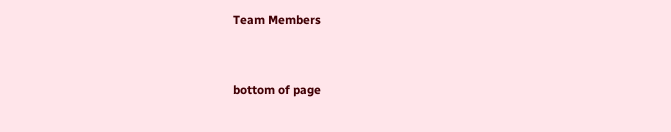Team Members


bottom of page